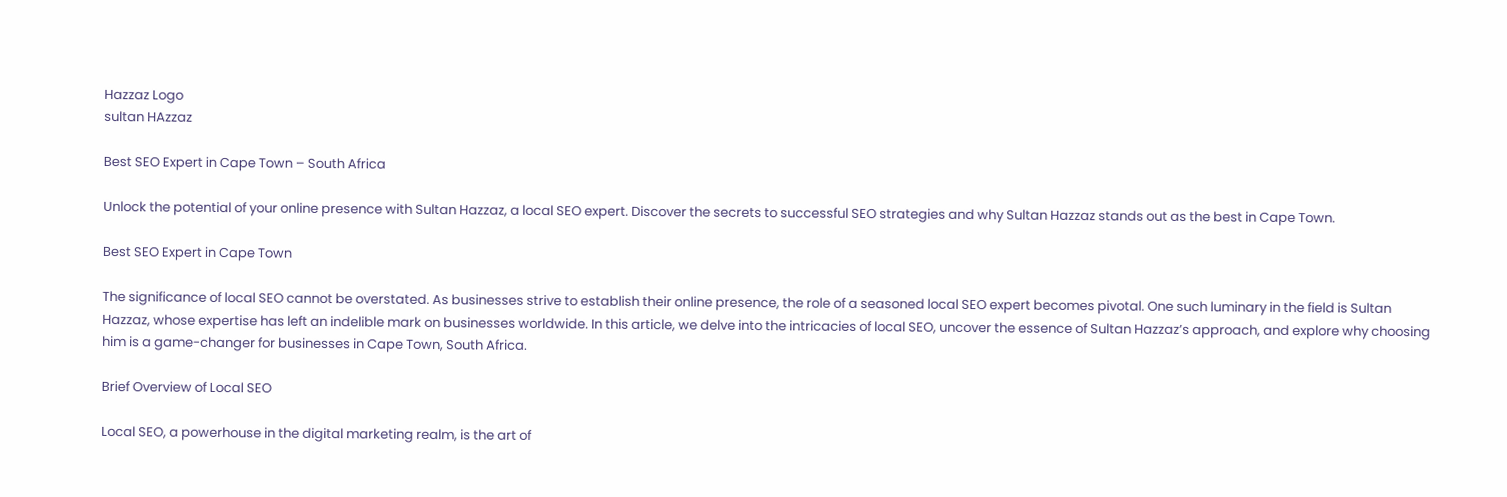Hazzaz Logo
sultan HAzzaz

Best SEO Expert in Cape Town – South Africa

Unlock the potential of your online presence with Sultan Hazzaz, a local SEO expert. Discover the secrets to successful SEO strategies and why Sultan Hazzaz stands out as the best in Cape Town.

Best SEO Expert in Cape Town

The significance of local SEO cannot be overstated. As businesses strive to establish their online presence, the role of a seasoned local SEO expert becomes pivotal. One such luminary in the field is Sultan Hazzaz, whose expertise has left an indelible mark on businesses worldwide. In this article, we delve into the intricacies of local SEO, uncover the essence of Sultan Hazzaz’s approach, and explore why choosing him is a game-changer for businesses in Cape Town, South Africa.

Brief Overview of Local SEO

Local SEO, a powerhouse in the digital marketing realm, is the art of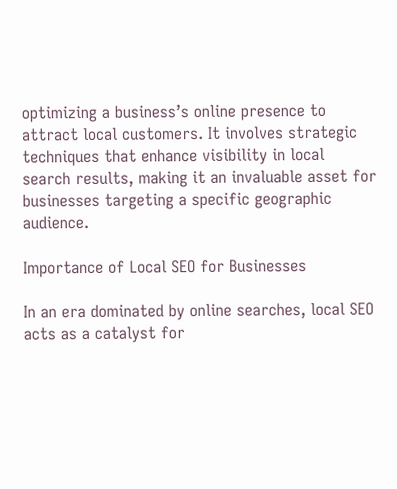optimizing a business’s online presence to attract local customers. It involves strategic techniques that enhance visibility in local search results, making it an invaluable asset for businesses targeting a specific geographic audience.

Importance of Local SEO for Businesses

In an era dominated by online searches, local SEO acts as a catalyst for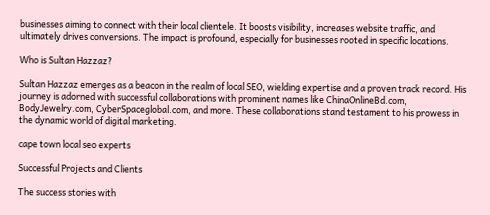businesses aiming to connect with their local clientele. It boosts visibility, increases website traffic, and ultimately drives conversions. The impact is profound, especially for businesses rooted in specific locations.

Who is Sultan Hazzaz?

Sultan Hazzaz emerges as a beacon in the realm of local SEO, wielding expertise and a proven track record. His journey is adorned with successful collaborations with prominent names like ChinaOnlineBd.com, BodyJewelry.com, CyberSpaceglobal.com, and more. These collaborations stand testament to his prowess in the dynamic world of digital marketing.

cape town local seo experts

Successful Projects and Clients

The success stories with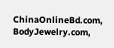ChinaOnlineBd.com, BodyJewelry.com,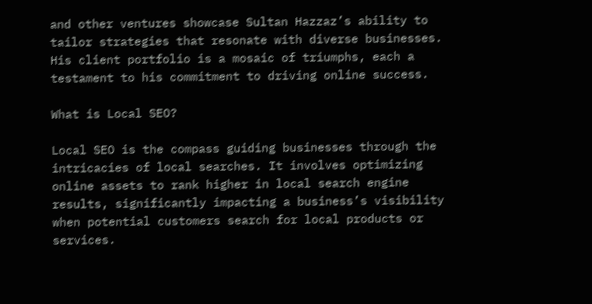and other ventures showcase Sultan Hazzaz’s ability to tailor strategies that resonate with diverse businesses. His client portfolio is a mosaic of triumphs, each a testament to his commitment to driving online success.

What is Local SEO?

Local SEO is the compass guiding businesses through the intricacies of local searches. It involves optimizing online assets to rank higher in local search engine results, significantly impacting a business’s visibility when potential customers search for local products or services.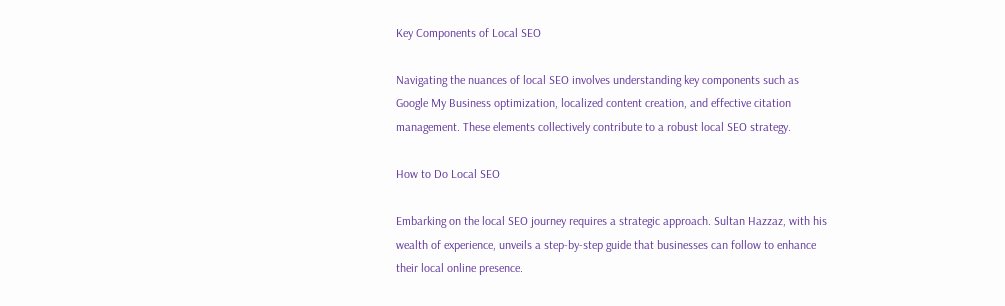Key Components of Local SEO

Navigating the nuances of local SEO involves understanding key components such as Google My Business optimization, localized content creation, and effective citation management. These elements collectively contribute to a robust local SEO strategy.

How to Do Local SEO

Embarking on the local SEO journey requires a strategic approach. Sultan Hazzaz, with his wealth of experience, unveils a step-by-step guide that businesses can follow to enhance their local online presence.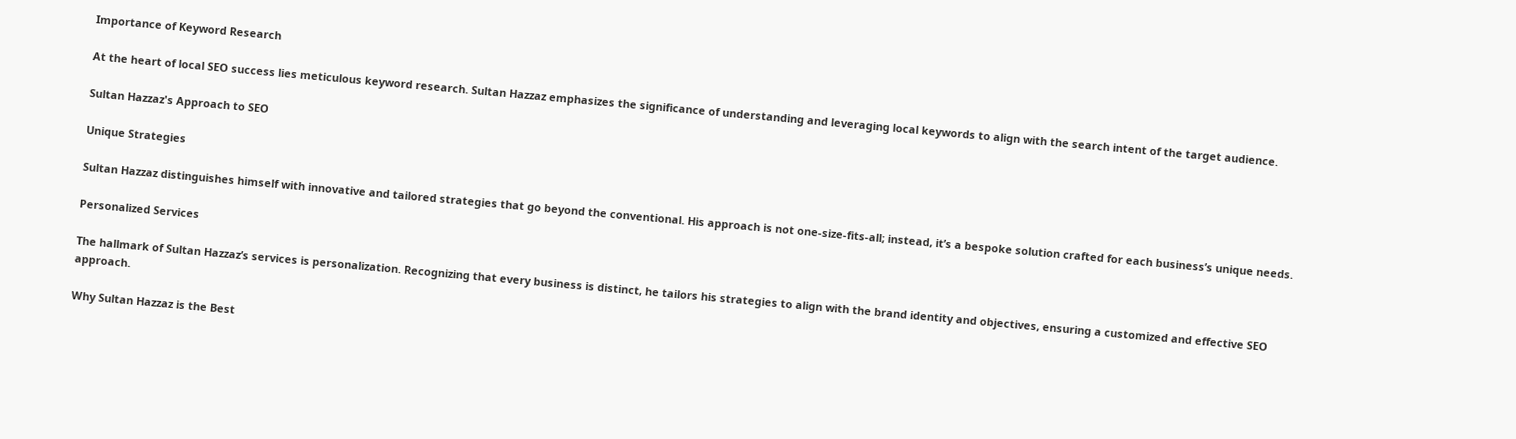Importance of Keyword Research

At the heart of local SEO success lies meticulous keyword research. Sultan Hazzaz emphasizes the significance of understanding and leveraging local keywords to align with the search intent of the target audience.

Sultan Hazzaz's Approach to SEO

Unique Strategies

Sultan Hazzaz distinguishes himself with innovative and tailored strategies that go beyond the conventional. His approach is not one-size-fits-all; instead, it’s a bespoke solution crafted for each business’s unique needs.

Personalized Services

The hallmark of Sultan Hazzaz’s services is personalization. Recognizing that every business is distinct, he tailors his strategies to align with the brand identity and objectives, ensuring a customized and effective SEO approach.

Why Sultan Hazzaz is the Best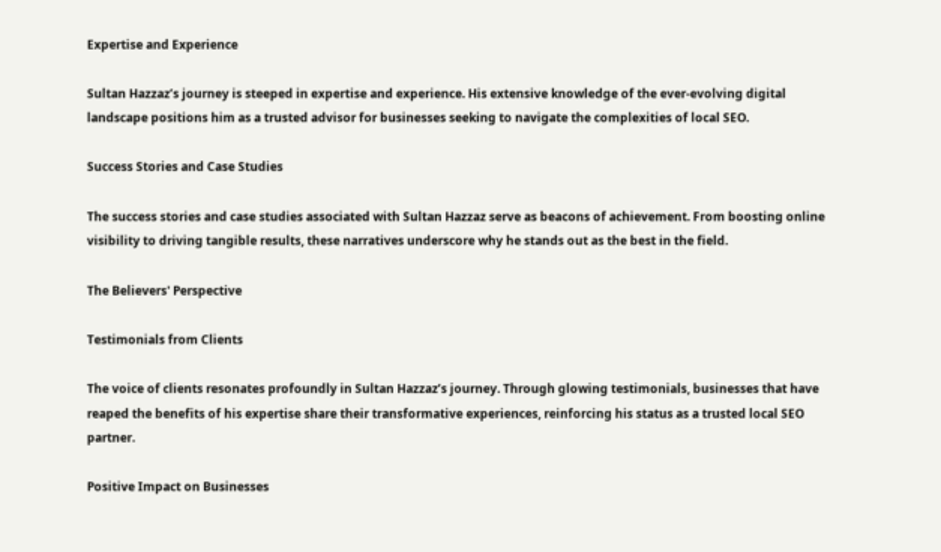Expertise and Experience

Sultan Hazzaz’s journey is steeped in expertise and experience. His extensive knowledge of the ever-evolving digital landscape positions him as a trusted advisor for businesses seeking to navigate the complexities of local SEO.

Success Stories and Case Studies

The success stories and case studies associated with Sultan Hazzaz serve as beacons of achievement. From boosting online visibility to driving tangible results, these narratives underscore why he stands out as the best in the field.

The Believers' Perspective

Testimonials from Clients

The voice of clients resonates profoundly in Sultan Hazzaz’s journey. Through glowing testimonials, businesses that have reaped the benefits of his expertise share their transformative experiences, reinforcing his status as a trusted local SEO partner.

Positive Impact on Businesses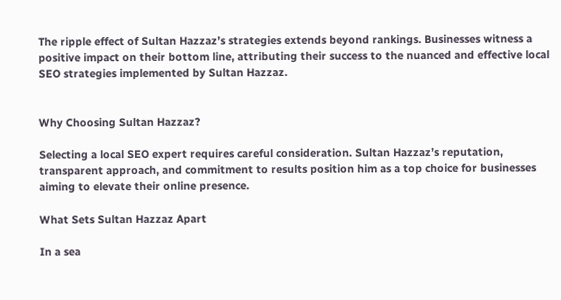The ripple effect of Sultan Hazzaz’s strategies extends beyond rankings. Businesses witness a positive impact on their bottom line, attributing their success to the nuanced and effective local SEO strategies implemented by Sultan Hazzaz.


Why Choosing Sultan Hazzaz?

Selecting a local SEO expert requires careful consideration. Sultan Hazzaz’s reputation, transparent approach, and commitment to results position him as a top choice for businesses aiming to elevate their online presence.

What Sets Sultan Hazzaz Apart

In a sea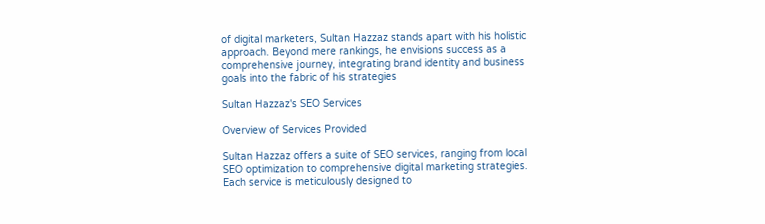of digital marketers, Sultan Hazzaz stands apart with his holistic approach. Beyond mere rankings, he envisions success as a comprehensive journey, integrating brand identity and business goals into the fabric of his strategies

Sultan Hazzaz's SEO Services

Overview of Services Provided

Sultan Hazzaz offers a suite of SEO services, ranging from local SEO optimization to comprehensive digital marketing strategies. Each service is meticulously designed to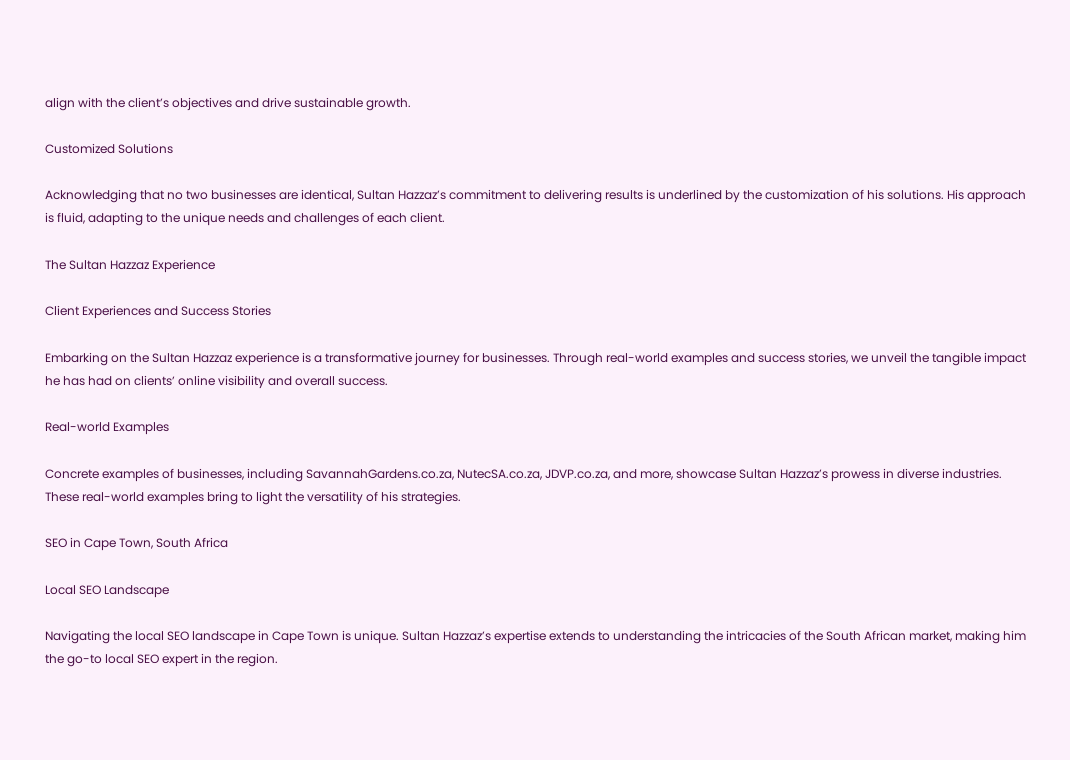align with the client’s objectives and drive sustainable growth.

Customized Solutions

Acknowledging that no two businesses are identical, Sultan Hazzaz’s commitment to delivering results is underlined by the customization of his solutions. His approach is fluid, adapting to the unique needs and challenges of each client.

The Sultan Hazzaz Experience

Client Experiences and Success Stories

Embarking on the Sultan Hazzaz experience is a transformative journey for businesses. Through real-world examples and success stories, we unveil the tangible impact he has had on clients’ online visibility and overall success.

Real-world Examples

Concrete examples of businesses, including SavannahGardens.co.za, NutecSA.co.za, JDVP.co.za, and more, showcase Sultan Hazzaz’s prowess in diverse industries. These real-world examples bring to light the versatility of his strategies.

SEO in Cape Town, South Africa

Local SEO Landscape

Navigating the local SEO landscape in Cape Town is unique. Sultan Hazzaz’s expertise extends to understanding the intricacies of the South African market, making him the go-to local SEO expert in the region.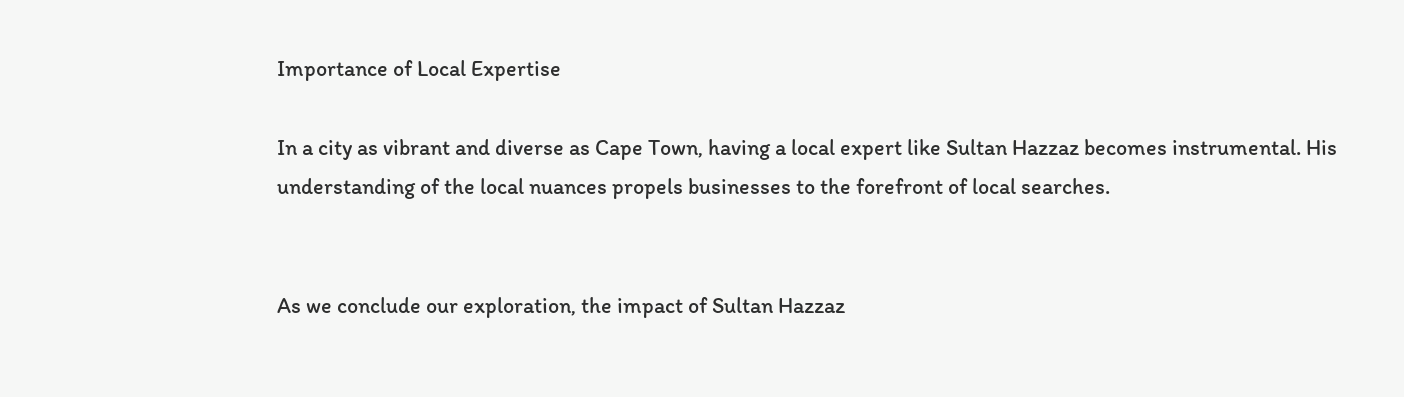Importance of Local Expertise

In a city as vibrant and diverse as Cape Town, having a local expert like Sultan Hazzaz becomes instrumental. His understanding of the local nuances propels businesses to the forefront of local searches.


As we conclude our exploration, the impact of Sultan Hazzaz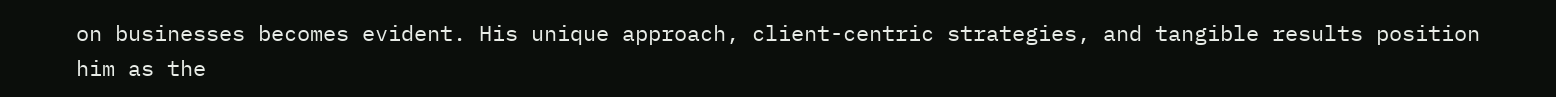on businesses becomes evident. His unique approach, client-centric strategies, and tangible results position him as the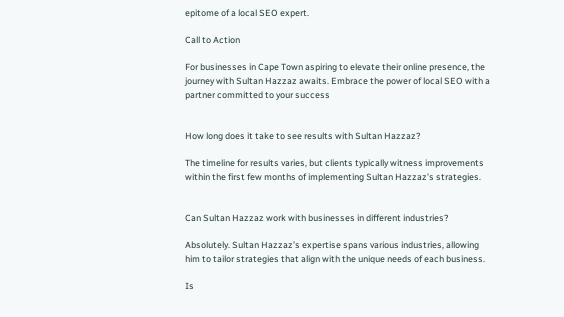epitome of a local SEO expert.

Call to Action

For businesses in Cape Town aspiring to elevate their online presence, the journey with Sultan Hazzaz awaits. Embrace the power of local SEO with a partner committed to your success


How long does it take to see results with Sultan Hazzaz?

The timeline for results varies, but clients typically witness improvements within the first few months of implementing Sultan Hazzaz’s strategies.


Can Sultan Hazzaz work with businesses in different industries?

Absolutely. Sultan Hazzaz’s expertise spans various industries, allowing him to tailor strategies that align with the unique needs of each business.

Is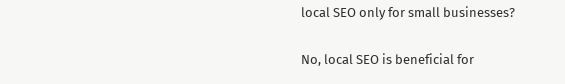local SEO only for small businesses?

No, local SEO is beneficial for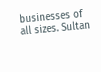businesses of all sizes. Sultan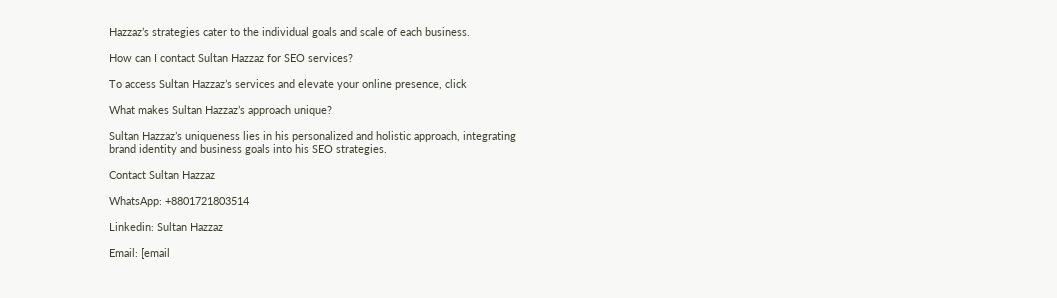Hazzaz’s strategies cater to the individual goals and scale of each business.

How can I contact Sultan Hazzaz for SEO services?

To access Sultan Hazzaz’s services and elevate your online presence, click

What makes Sultan Hazzaz’s approach unique?

Sultan Hazzaz’s uniqueness lies in his personalized and holistic approach, integrating brand identity and business goals into his SEO strategies.

Contact Sultan Hazzaz

WhatsApp: +8801721803514

Linkedin: Sultan Hazzaz

Email: [email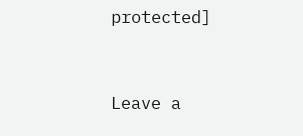protected]


Leave a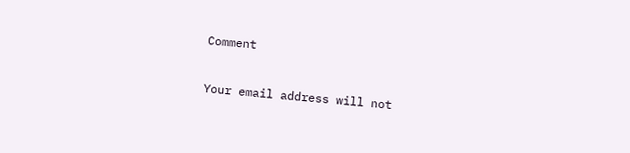Comment

Your email address will not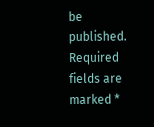be published. Required fields are marked *